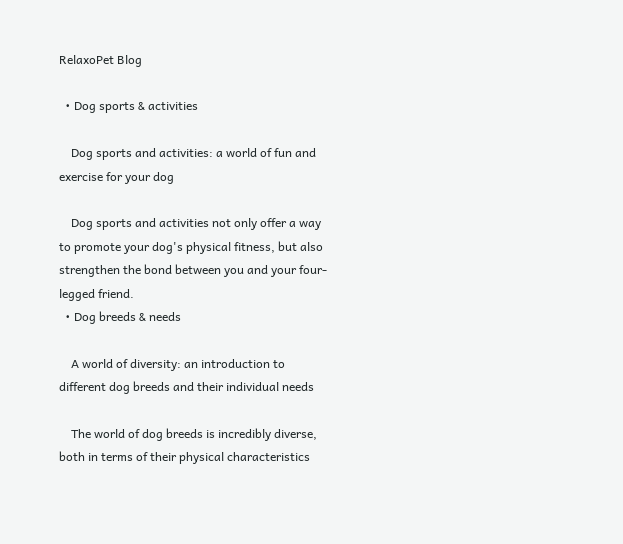RelaxoPet Blog

  • Dog sports & activities

    Dog sports and activities: a world of fun and exercise for your dog

    Dog sports and activities not only offer a way to promote your dog's physical fitness, but also strengthen the bond between you and your four-legged friend.
  • Dog breeds & needs

    A world of diversity: an introduction to different dog breeds and their individual needs

    The world of dog breeds is incredibly diverse, both in terms of their physical characteristics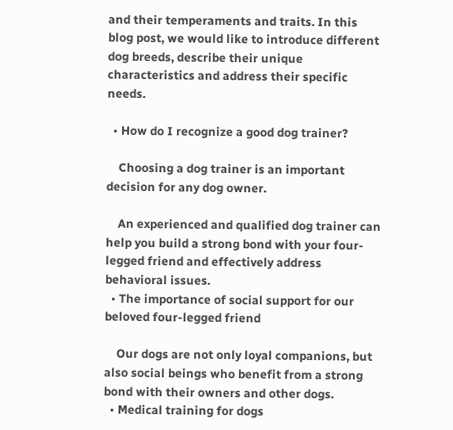and their temperaments and traits. In this blog post, we would like to introduce different dog breeds, describe their unique characteristics and address their specific needs.

  • How do I recognize a good dog trainer?

    Choosing a dog trainer is an important decision for any dog owner.

    An experienced and qualified dog trainer can help you build a strong bond with your four-legged friend and effectively address behavioral issues.
  • The importance of social support for our beloved four-legged friend

    Our dogs are not only loyal companions, but also social beings who benefit from a strong bond with their owners and other dogs.
  • Medical training for dogs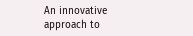An innovative approach to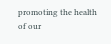promoting the health of our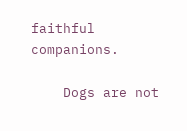faithful companions.

    Dogs are not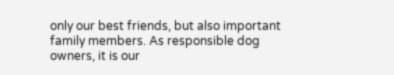only our best friends, but also important family members. As responsible dog owners, it is our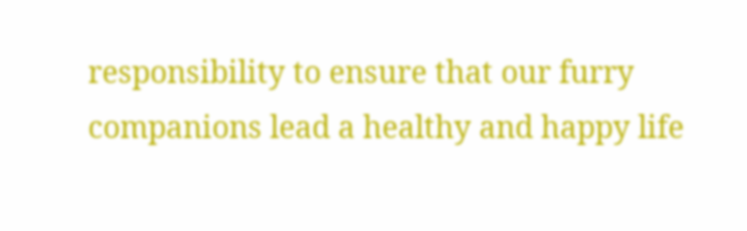responsibility to ensure that our furry companions lead a healthy and happy life